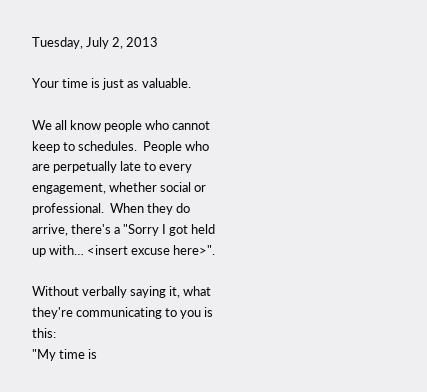Tuesday, July 2, 2013

Your time is just as valuable.

We all know people who cannot keep to schedules.  People who are perpetually late to every engagement, whether social or professional.  When they do arrive, there's a "Sorry I got held up with… <insert excuse here>".

Without verbally saying it, what they're communicating to you is this:
"My time is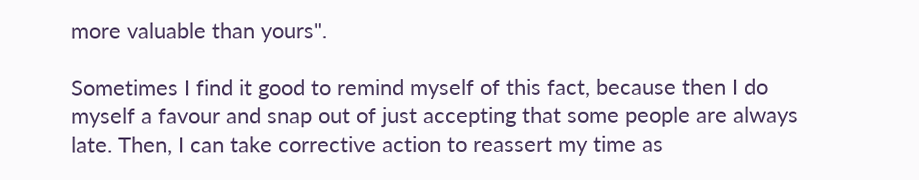more valuable than yours".

Sometimes I find it good to remind myself of this fact, because then I do myself a favour and snap out of just accepting that some people are always late. Then, I can take corrective action to reassert my time as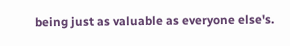being just as valuable as everyone else's.